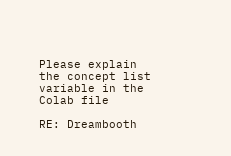Please explain the concept list variable in the Colab file

RE: Dreambooth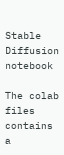Stable Diffusion notebook

The colab files contains a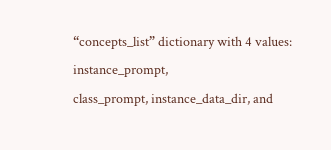“concepts_list” dictionary with 4 values: instance_prompt,
class_prompt, instance_data_dir, and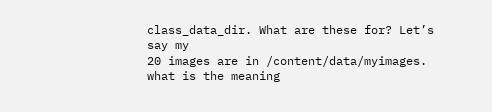class_data_dir. What are these for? Let’s say my
20 images are in /content/data/myimages. what is the meaning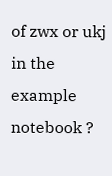of zwx or ukj in the example notebook ?